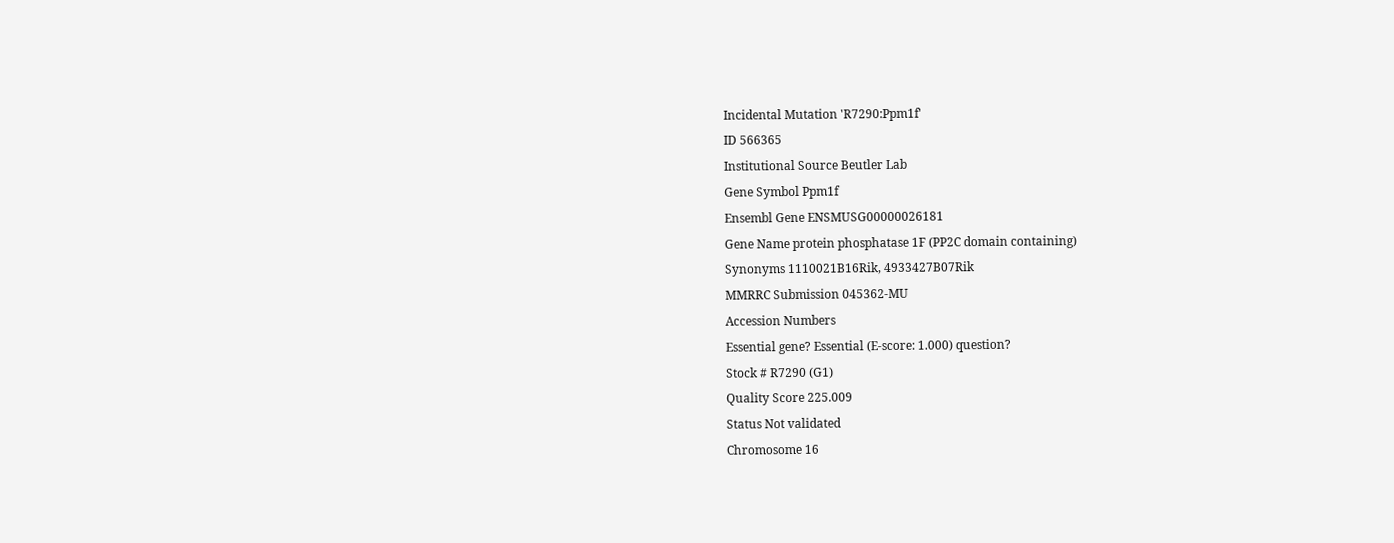Incidental Mutation 'R7290:Ppm1f'
ID 566365
Institutional Source Beutler Lab
Gene Symbol Ppm1f
Ensembl Gene ENSMUSG00000026181
Gene Name protein phosphatase 1F (PP2C domain containing)
Synonyms 1110021B16Rik, 4933427B07Rik
MMRRC Submission 045362-MU
Accession Numbers
Essential gene? Essential (E-score: 1.000) question?
Stock # R7290 (G1)
Quality Score 225.009
Status Not validated
Chromosome 16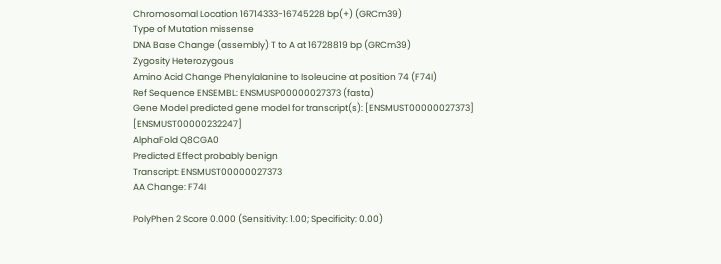Chromosomal Location 16714333-16745228 bp(+) (GRCm39)
Type of Mutation missense
DNA Base Change (assembly) T to A at 16728819 bp (GRCm39)
Zygosity Heterozygous
Amino Acid Change Phenylalanine to Isoleucine at position 74 (F74I)
Ref Sequence ENSEMBL: ENSMUSP00000027373 (fasta)
Gene Model predicted gene model for transcript(s): [ENSMUST00000027373] [ENSMUST00000232247]
AlphaFold Q8CGA0
Predicted Effect probably benign
Transcript: ENSMUST00000027373
AA Change: F74I

PolyPhen 2 Score 0.000 (Sensitivity: 1.00; Specificity: 0.00)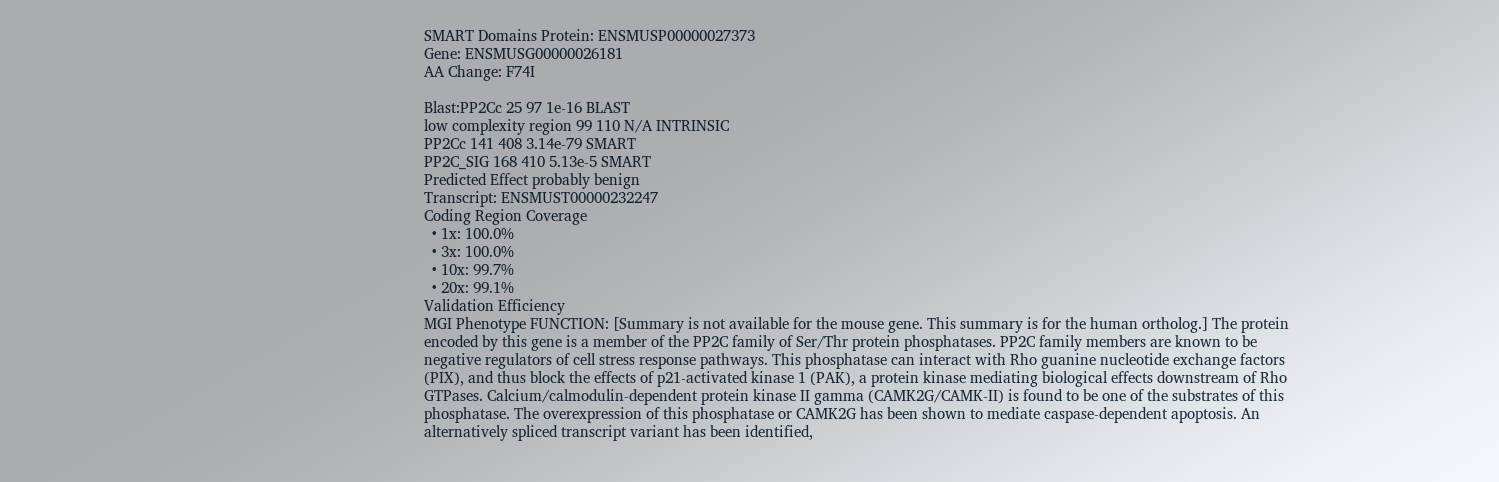SMART Domains Protein: ENSMUSP00000027373
Gene: ENSMUSG00000026181
AA Change: F74I

Blast:PP2Cc 25 97 1e-16 BLAST
low complexity region 99 110 N/A INTRINSIC
PP2Cc 141 408 3.14e-79 SMART
PP2C_SIG 168 410 5.13e-5 SMART
Predicted Effect probably benign
Transcript: ENSMUST00000232247
Coding Region Coverage
  • 1x: 100.0%
  • 3x: 100.0%
  • 10x: 99.7%
  • 20x: 99.1%
Validation Efficiency
MGI Phenotype FUNCTION: [Summary is not available for the mouse gene. This summary is for the human ortholog.] The protein encoded by this gene is a member of the PP2C family of Ser/Thr protein phosphatases. PP2C family members are known to be negative regulators of cell stress response pathways. This phosphatase can interact with Rho guanine nucleotide exchange factors (PIX), and thus block the effects of p21-activated kinase 1 (PAK), a protein kinase mediating biological effects downstream of Rho GTPases. Calcium/calmodulin-dependent protein kinase II gamma (CAMK2G/CAMK-II) is found to be one of the substrates of this phosphatase. The overexpression of this phosphatase or CAMK2G has been shown to mediate caspase-dependent apoptosis. An alternatively spliced transcript variant has been identified,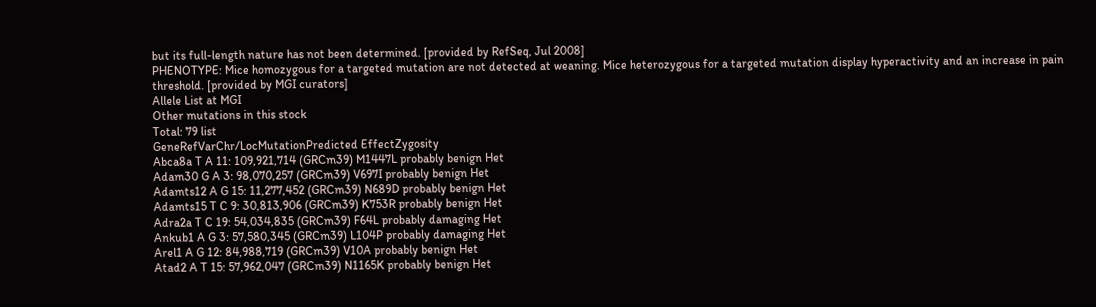but its full-length nature has not been determined. [provided by RefSeq, Jul 2008]
PHENOTYPE: Mice homozygous for a targeted mutation are not detected at weaning. Mice heterozygous for a targeted mutation display hyperactivity and an increase in pain threshold. [provided by MGI curators]
Allele List at MGI
Other mutations in this stock
Total: 79 list
GeneRefVarChr/LocMutationPredicted EffectZygosity
Abca8a T A 11: 109,921,714 (GRCm39) M1447L probably benign Het
Adam30 G A 3: 98,070,257 (GRCm39) V697I probably benign Het
Adamts12 A G 15: 11,277,452 (GRCm39) N689D probably benign Het
Adamts15 T C 9: 30,813,906 (GRCm39) K753R probably benign Het
Adra2a T C 19: 54,034,835 (GRCm39) F64L probably damaging Het
Ankub1 A G 3: 57,580,345 (GRCm39) L104P probably damaging Het
Arel1 A G 12: 84,988,719 (GRCm39) V10A probably benign Het
Atad2 A T 15: 57,962,047 (GRCm39) N1165K probably benign Het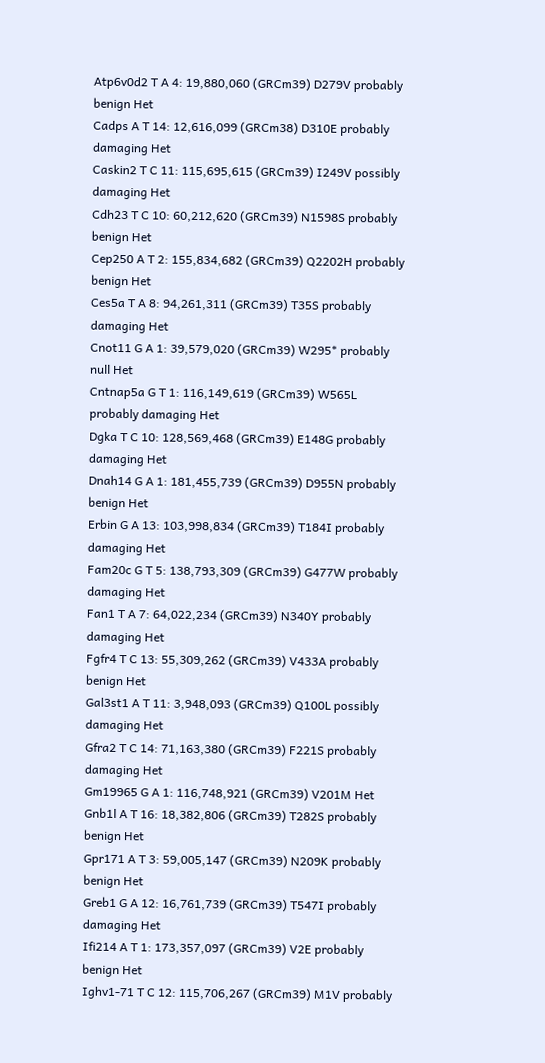Atp6v0d2 T A 4: 19,880,060 (GRCm39) D279V probably benign Het
Cadps A T 14: 12,616,099 (GRCm38) D310E probably damaging Het
Caskin2 T C 11: 115,695,615 (GRCm39) I249V possibly damaging Het
Cdh23 T C 10: 60,212,620 (GRCm39) N1598S probably benign Het
Cep250 A T 2: 155,834,682 (GRCm39) Q2202H probably benign Het
Ces5a T A 8: 94,261,311 (GRCm39) T35S probably damaging Het
Cnot11 G A 1: 39,579,020 (GRCm39) W295* probably null Het
Cntnap5a G T 1: 116,149,619 (GRCm39) W565L probably damaging Het
Dgka T C 10: 128,569,468 (GRCm39) E148G probably damaging Het
Dnah14 G A 1: 181,455,739 (GRCm39) D955N probably benign Het
Erbin G A 13: 103,998,834 (GRCm39) T184I probably damaging Het
Fam20c G T 5: 138,793,309 (GRCm39) G477W probably damaging Het
Fan1 T A 7: 64,022,234 (GRCm39) N340Y probably damaging Het
Fgfr4 T C 13: 55,309,262 (GRCm39) V433A probably benign Het
Gal3st1 A T 11: 3,948,093 (GRCm39) Q100L possibly damaging Het
Gfra2 T C 14: 71,163,380 (GRCm39) F221S probably damaging Het
Gm19965 G A 1: 116,748,921 (GRCm39) V201M Het
Gnb1l A T 16: 18,382,806 (GRCm39) T282S probably benign Het
Gpr171 A T 3: 59,005,147 (GRCm39) N209K probably benign Het
Greb1 G A 12: 16,761,739 (GRCm39) T547I probably damaging Het
Ifi214 A T 1: 173,357,097 (GRCm39) V2E probably benign Het
Ighv1-71 T C 12: 115,706,267 (GRCm39) M1V probably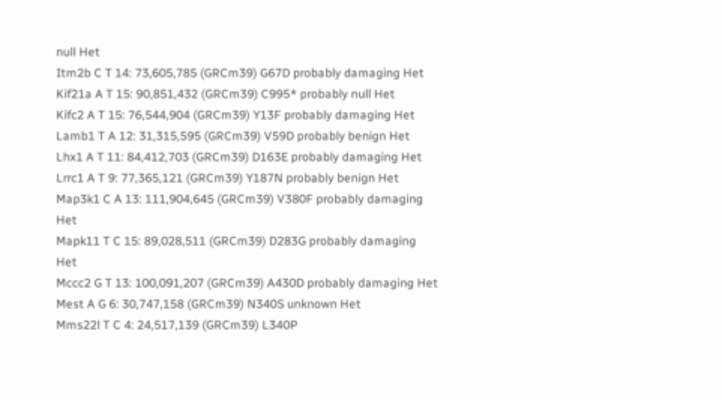null Het
Itm2b C T 14: 73,605,785 (GRCm39) G67D probably damaging Het
Kif21a A T 15: 90,851,432 (GRCm39) C995* probably null Het
Kifc2 A T 15: 76,544,904 (GRCm39) Y13F probably damaging Het
Lamb1 T A 12: 31,315,595 (GRCm39) V59D probably benign Het
Lhx1 A T 11: 84,412,703 (GRCm39) D163E probably damaging Het
Lrrc1 A T 9: 77,365,121 (GRCm39) Y187N probably benign Het
Map3k1 C A 13: 111,904,645 (GRCm39) V380F probably damaging Het
Mapk11 T C 15: 89,028,511 (GRCm39) D283G probably damaging Het
Mccc2 G T 13: 100,091,207 (GRCm39) A430D probably damaging Het
Mest A G 6: 30,747,158 (GRCm39) N340S unknown Het
Mms22l T C 4: 24,517,139 (GRCm39) L340P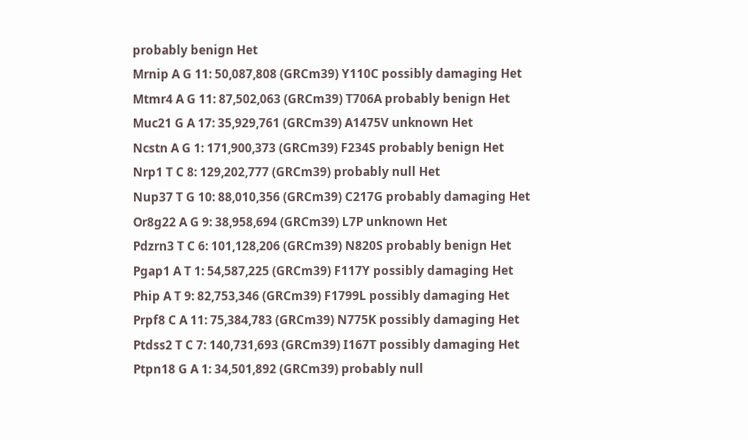probably benign Het
Mrnip A G 11: 50,087,808 (GRCm39) Y110C possibly damaging Het
Mtmr4 A G 11: 87,502,063 (GRCm39) T706A probably benign Het
Muc21 G A 17: 35,929,761 (GRCm39) A1475V unknown Het
Ncstn A G 1: 171,900,373 (GRCm39) F234S probably benign Het
Nrp1 T C 8: 129,202,777 (GRCm39) probably null Het
Nup37 T G 10: 88,010,356 (GRCm39) C217G probably damaging Het
Or8g22 A G 9: 38,958,694 (GRCm39) L7P unknown Het
Pdzrn3 T C 6: 101,128,206 (GRCm39) N820S probably benign Het
Pgap1 A T 1: 54,587,225 (GRCm39) F117Y possibly damaging Het
Phip A T 9: 82,753,346 (GRCm39) F1799L possibly damaging Het
Prpf8 C A 11: 75,384,783 (GRCm39) N775K possibly damaging Het
Ptdss2 T C 7: 140,731,693 (GRCm39) I167T possibly damaging Het
Ptpn18 G A 1: 34,501,892 (GRCm39) probably null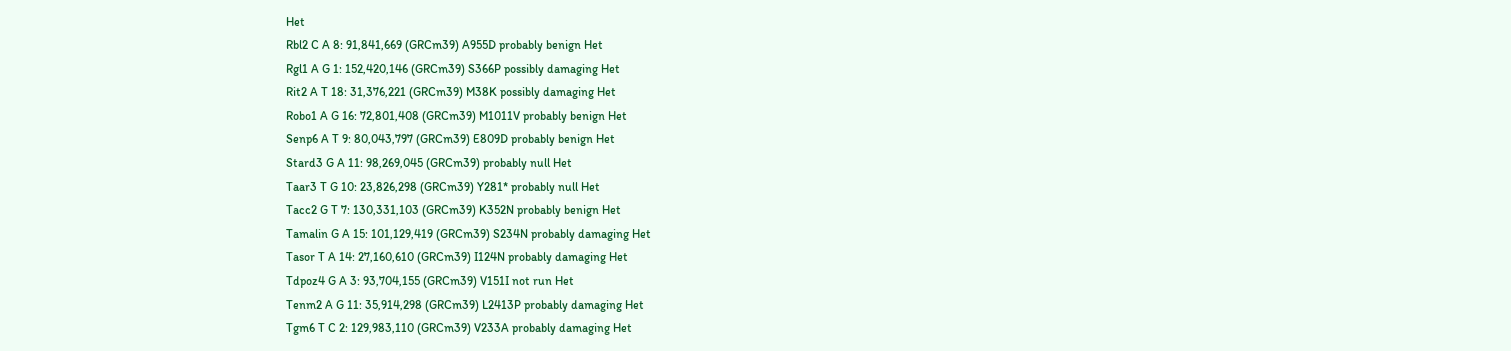Het
Rbl2 C A 8: 91,841,669 (GRCm39) A955D probably benign Het
Rgl1 A G 1: 152,420,146 (GRCm39) S366P possibly damaging Het
Rit2 A T 18: 31,376,221 (GRCm39) M38K possibly damaging Het
Robo1 A G 16: 72,801,408 (GRCm39) M1011V probably benign Het
Senp6 A T 9: 80,043,797 (GRCm39) E809D probably benign Het
Stard3 G A 11: 98,269,045 (GRCm39) probably null Het
Taar3 T G 10: 23,826,298 (GRCm39) Y281* probably null Het
Tacc2 G T 7: 130,331,103 (GRCm39) K352N probably benign Het
Tamalin G A 15: 101,129,419 (GRCm39) S234N probably damaging Het
Tasor T A 14: 27,160,610 (GRCm39) I124N probably damaging Het
Tdpoz4 G A 3: 93,704,155 (GRCm39) V151I not run Het
Tenm2 A G 11: 35,914,298 (GRCm39) L2413P probably damaging Het
Tgm6 T C 2: 129,983,110 (GRCm39) V233A probably damaging Het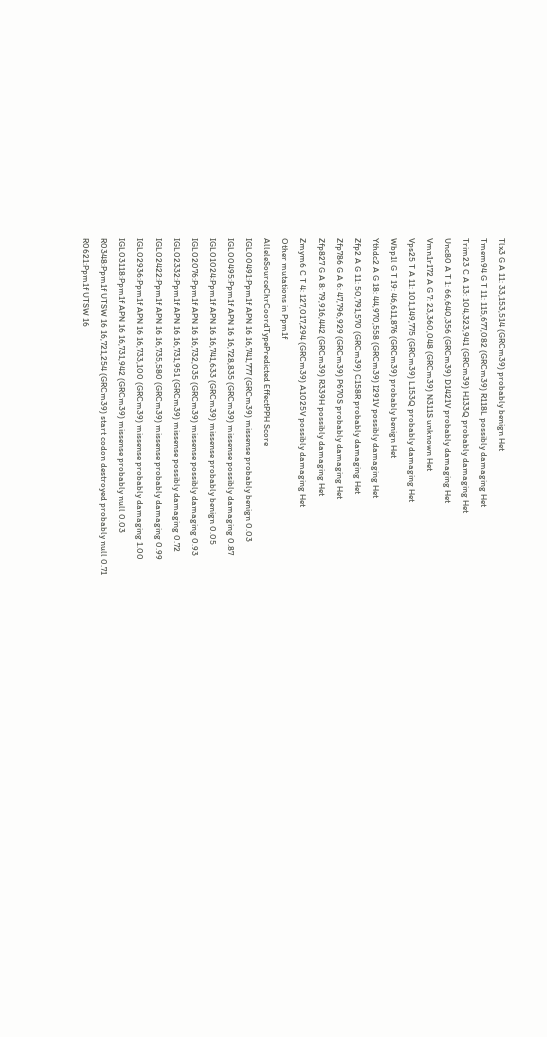Tlx3 G A 11: 33,153,514 (GRCm39) probably benign Het
Tmem94 G T 11: 115,677,082 (GRCm39) R118L possibly damaging Het
Trim23 C A 13: 104,323,941 (GRCm39) H133Q probably damaging Het
Unc80 A T 1: 66,640,356 (GRCm39) D1421V probably damaging Het
Vmn1r172 A G 7: 23,360,048 (GRCm39) N311S unknown Het
Vps25 T A 11: 101,149,775 (GRCm39) L153Q probably damaging Het
Wbp1l G T 19: 46,611,876 (GRCm39) probably benign Het
Ythdc2 A G 18: 44,970,558 (GRCm39) I291V possibly damaging Het
Zfp2 A G 11: 50,791,570 (GRCm39) C158R probably damaging Het
Zfp786 G A 6: 47,796,929 (GRCm39) P670S probably damaging Het
Zfp827 G A 8: 79,916,442 (GRCm39) R339H possibly damaging Het
Zmym6 C T 4: 127,017,294 (GRCm39) A1025V possibly damaging Het
Other mutations in Ppm1f
AlleleSourceChrCoordTypePredicted EffectPPH Score
IGL00491:Ppm1f APN 16 16,741,777 (GRCm39) missense probably benign 0.03
IGL00495:Ppm1f APN 16 16,728,835 (GRCm39) missense possibly damaging 0.87
IGL01024:Ppm1f APN 16 16,741,633 (GRCm39) missense probably benign 0.05
IGL02076:Ppm1f APN 16 16,732,035 (GRCm39) missense possibly damaging 0.93
IGL02332:Ppm1f APN 16 16,731,951 (GRCm39) missense possibly damaging 0.72
IGL02422:Ppm1f APN 16 16,735,580 (GRCm39) missense probably damaging 0.99
IGL02936:Ppm1f APN 16 16,733,100 (GRCm39) missense probably damaging 1.00
IGL03118:Ppm1f APN 16 16,731,942 (GRCm39) missense probably null 0.03
R0348:Ppm1f UTSW 16 16,721,254 (GRCm39) start codon destroyed probably null 0.71
R0621:Ppm1f UTSW 16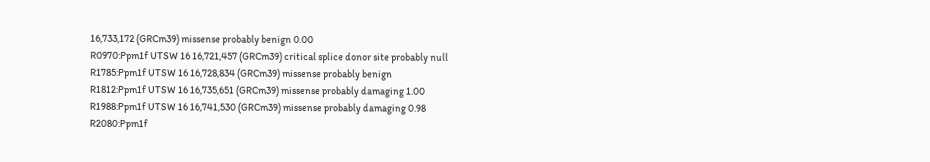16,733,172 (GRCm39) missense probably benign 0.00
R0970:Ppm1f UTSW 16 16,721,457 (GRCm39) critical splice donor site probably null
R1785:Ppm1f UTSW 16 16,728,834 (GRCm39) missense probably benign
R1812:Ppm1f UTSW 16 16,735,651 (GRCm39) missense probably damaging 1.00
R1988:Ppm1f UTSW 16 16,741,530 (GRCm39) missense probably damaging 0.98
R2080:Ppm1f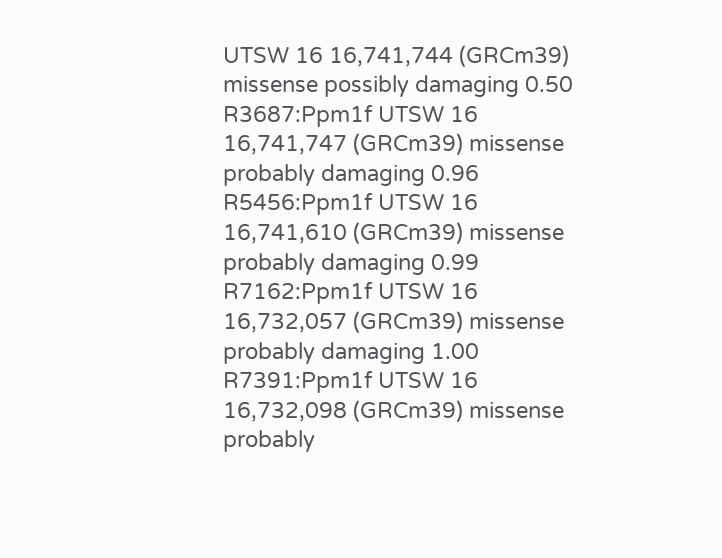UTSW 16 16,741,744 (GRCm39) missense possibly damaging 0.50
R3687:Ppm1f UTSW 16 16,741,747 (GRCm39) missense probably damaging 0.96
R5456:Ppm1f UTSW 16 16,741,610 (GRCm39) missense probably damaging 0.99
R7162:Ppm1f UTSW 16 16,732,057 (GRCm39) missense probably damaging 1.00
R7391:Ppm1f UTSW 16 16,732,098 (GRCm39) missense probably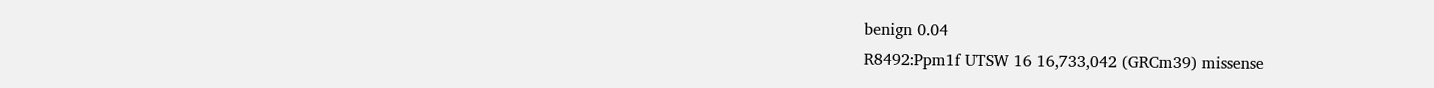benign 0.04
R8492:Ppm1f UTSW 16 16,733,042 (GRCm39) missense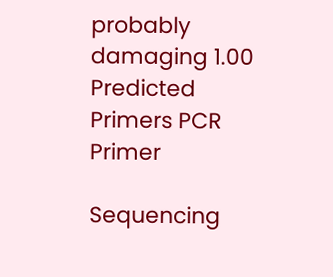probably damaging 1.00
Predicted Primers PCR Primer

Sequencing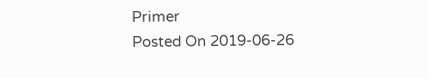Primer
Posted On 2019-06-26